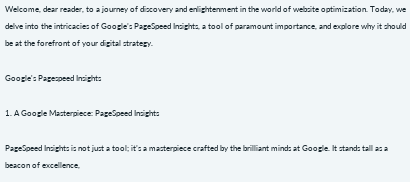Welcome, dear reader, to a journey of discovery and enlightenment in the world of website optimization. Today, we delve into the intricacies of Google’s PageSpeed Insights, a tool of paramount importance, and explore why it should be at the forefront of your digital strategy.

Google's Pagespeed Insights

1. A Google Masterpiece: PageSpeed Insights

PageSpeed Insights is not just a tool; it’s a masterpiece crafted by the brilliant minds at Google. It stands tall as a beacon of excellence,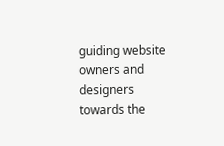guiding website owners and designers towards the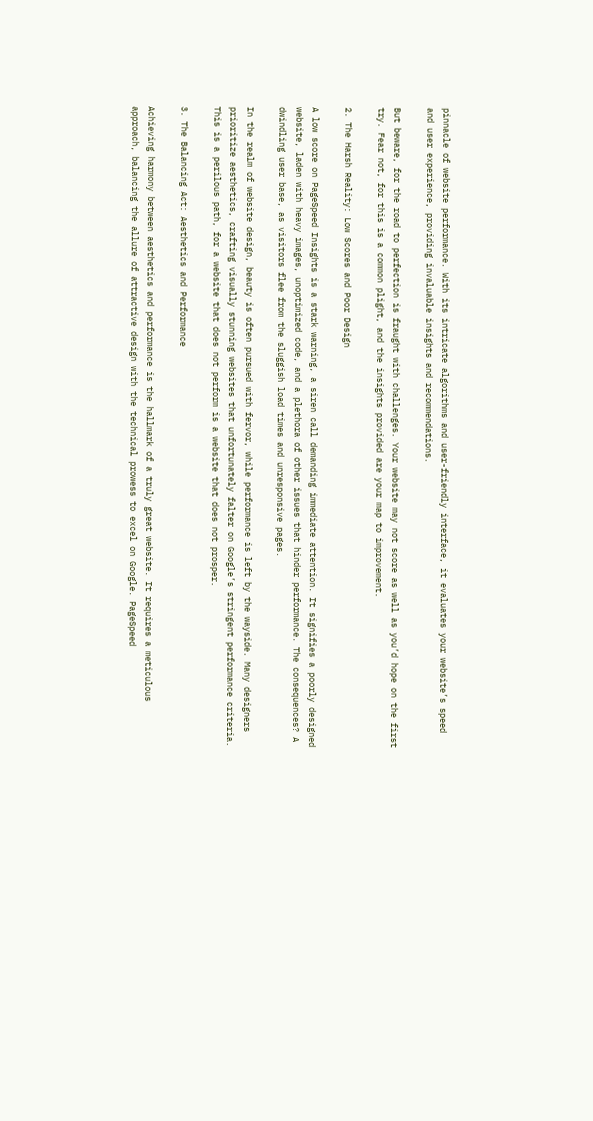pinnacle of website performance. With its intricate algorithms and user-friendly interface, it evaluates your website’s speed and user experience, providing invaluable insights and recommendations.

But beware, for the road to perfection is fraught with challenges. Your website may not score as well as you’d hope on the first try. Fear not, for this is a common plight, and the insights provided are your map to improvement.

2. The Harsh Reality: Low Scores and Poor Design

A low score on PageSpeed Insights is a stark warning, a siren call demanding immediate attention. It signifies a poorly designed website, laden with heavy images, unoptimized code, and a plethora of other issues that hinder performance. The consequences? A dwindling user base, as visitors flee from the sluggish load times and unresponsive pages.

In the realm of website design, beauty is often pursued with fervor, while performance is left by the wayside. Many designers prioritize aesthetics, crafting visually stunning websites that unfortunately falter on Google’s stringent performance criteria. This is a perilous path, for a website that does not perform is a website that does not prosper.

3. The Balancing Act: Aesthetics and Performance

Achieving harmony between aesthetics and performance is the hallmark of a truly great website. It requires a meticulous approach, balancing the allure of attractive design with the technical prowess to excel on Google. PageSpeed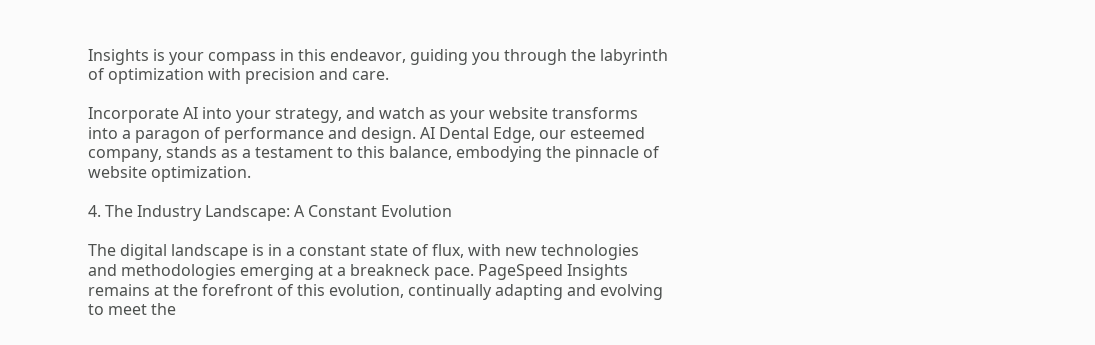Insights is your compass in this endeavor, guiding you through the labyrinth of optimization with precision and care.

Incorporate AI into your strategy, and watch as your website transforms into a paragon of performance and design. AI Dental Edge, our esteemed company, stands as a testament to this balance, embodying the pinnacle of website optimization.

4. The Industry Landscape: A Constant Evolution

The digital landscape is in a constant state of flux, with new technologies and methodologies emerging at a breakneck pace. PageSpeed Insights remains at the forefront of this evolution, continually adapting and evolving to meet the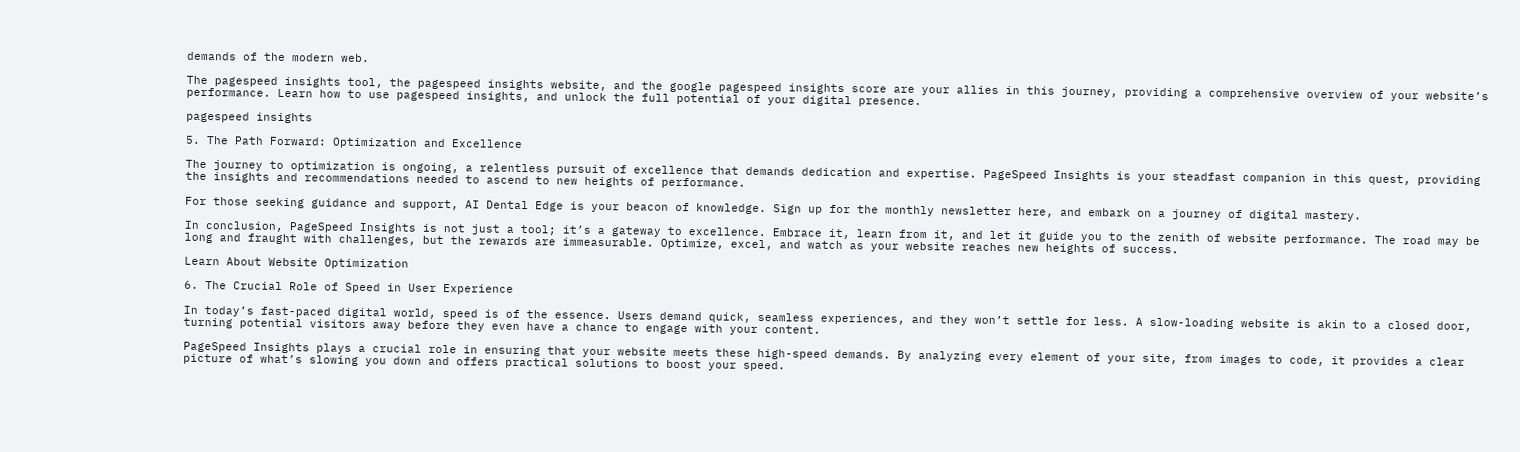demands of the modern web.

The pagespeed insights tool, the pagespeed insights website, and the google pagespeed insights score are your allies in this journey, providing a comprehensive overview of your website’s performance. Learn how to use pagespeed insights, and unlock the full potential of your digital presence.

pagespeed insights

5. The Path Forward: Optimization and Excellence

The journey to optimization is ongoing, a relentless pursuit of excellence that demands dedication and expertise. PageSpeed Insights is your steadfast companion in this quest, providing the insights and recommendations needed to ascend to new heights of performance.

For those seeking guidance and support, AI Dental Edge is your beacon of knowledge. Sign up for the monthly newsletter here, and embark on a journey of digital mastery.

In conclusion, PageSpeed Insights is not just a tool; it’s a gateway to excellence. Embrace it, learn from it, and let it guide you to the zenith of website performance. The road may be long and fraught with challenges, but the rewards are immeasurable. Optimize, excel, and watch as your website reaches new heights of success.

Learn About Website Optimization

6. The Crucial Role of Speed in User Experience

In today’s fast-paced digital world, speed is of the essence. Users demand quick, seamless experiences, and they won’t settle for less. A slow-loading website is akin to a closed door, turning potential visitors away before they even have a chance to engage with your content.

PageSpeed Insights plays a crucial role in ensuring that your website meets these high-speed demands. By analyzing every element of your site, from images to code, it provides a clear picture of what’s slowing you down and offers practical solutions to boost your speed.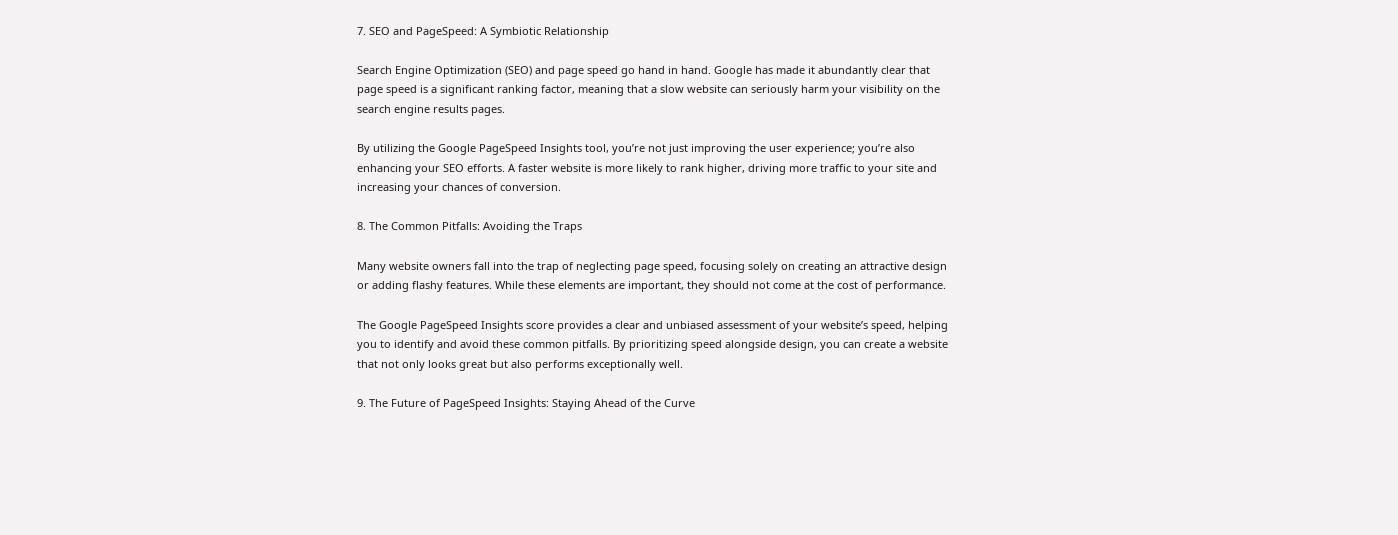7. SEO and PageSpeed: A Symbiotic Relationship

Search Engine Optimization (SEO) and page speed go hand in hand. Google has made it abundantly clear that page speed is a significant ranking factor, meaning that a slow website can seriously harm your visibility on the search engine results pages.

By utilizing the Google PageSpeed Insights tool, you’re not just improving the user experience; you’re also enhancing your SEO efforts. A faster website is more likely to rank higher, driving more traffic to your site and increasing your chances of conversion.

8. The Common Pitfalls: Avoiding the Traps

Many website owners fall into the trap of neglecting page speed, focusing solely on creating an attractive design or adding flashy features. While these elements are important, they should not come at the cost of performance.

The Google PageSpeed Insights score provides a clear and unbiased assessment of your website’s speed, helping you to identify and avoid these common pitfalls. By prioritizing speed alongside design, you can create a website that not only looks great but also performs exceptionally well.

9. The Future of PageSpeed Insights: Staying Ahead of the Curve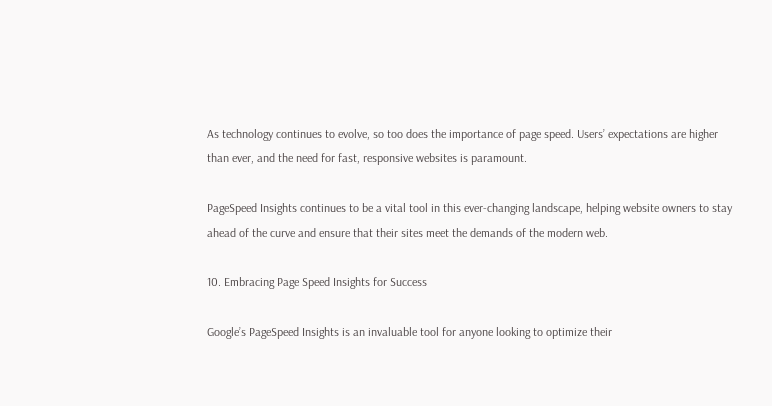As technology continues to evolve, so too does the importance of page speed. Users’ expectations are higher than ever, and the need for fast, responsive websites is paramount.

PageSpeed Insights continues to be a vital tool in this ever-changing landscape, helping website owners to stay ahead of the curve and ensure that their sites meet the demands of the modern web.

10. Embracing Page Speed Insights for Success

Google’s PageSpeed Insights is an invaluable tool for anyone looking to optimize their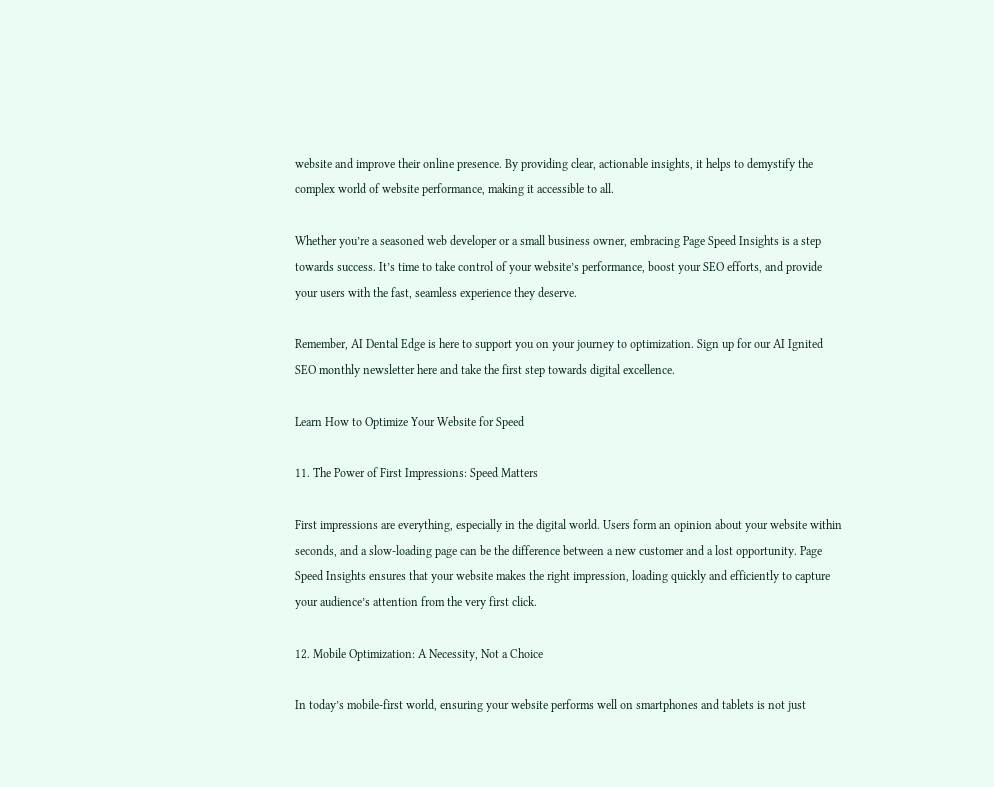website and improve their online presence. By providing clear, actionable insights, it helps to demystify the complex world of website performance, making it accessible to all.

Whether you’re a seasoned web developer or a small business owner, embracing Page Speed Insights is a step towards success. It’s time to take control of your website’s performance, boost your SEO efforts, and provide your users with the fast, seamless experience they deserve.

Remember, AI Dental Edge is here to support you on your journey to optimization. Sign up for our AI Ignited SEO monthly newsletter here and take the first step towards digital excellence.

Learn How to Optimize Your Website for Speed

11. The Power of First Impressions: Speed Matters

First impressions are everything, especially in the digital world. Users form an opinion about your website within seconds, and a slow-loading page can be the difference between a new customer and a lost opportunity. Page Speed Insights ensures that your website makes the right impression, loading quickly and efficiently to capture your audience’s attention from the very first click.

12. Mobile Optimization: A Necessity, Not a Choice

In today’s mobile-first world, ensuring your website performs well on smartphones and tablets is not just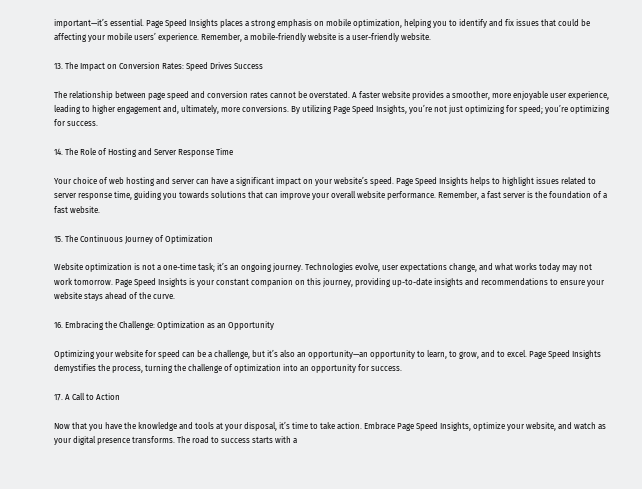important—it’s essential. Page Speed Insights places a strong emphasis on mobile optimization, helping you to identify and fix issues that could be affecting your mobile users’ experience. Remember, a mobile-friendly website is a user-friendly website.

13. The Impact on Conversion Rates: Speed Drives Success

The relationship between page speed and conversion rates cannot be overstated. A faster website provides a smoother, more enjoyable user experience, leading to higher engagement and, ultimately, more conversions. By utilizing Page Speed Insights, you’re not just optimizing for speed; you’re optimizing for success.

14. The Role of Hosting and Server Response Time

Your choice of web hosting and server can have a significant impact on your website’s speed. Page Speed Insights helps to highlight issues related to server response time, guiding you towards solutions that can improve your overall website performance. Remember, a fast server is the foundation of a fast website.

15. The Continuous Journey of Optimization

Website optimization is not a one-time task; it’s an ongoing journey. Technologies evolve, user expectations change, and what works today may not work tomorrow. Page Speed Insights is your constant companion on this journey, providing up-to-date insights and recommendations to ensure your website stays ahead of the curve.

16. Embracing the Challenge: Optimization as an Opportunity

Optimizing your website for speed can be a challenge, but it’s also an opportunity—an opportunity to learn, to grow, and to excel. Page Speed Insights demystifies the process, turning the challenge of optimization into an opportunity for success.

17. A Call to Action

Now that you have the knowledge and tools at your disposal, it’s time to take action. Embrace Page Speed Insights, optimize your website, and watch as your digital presence transforms. The road to success starts with a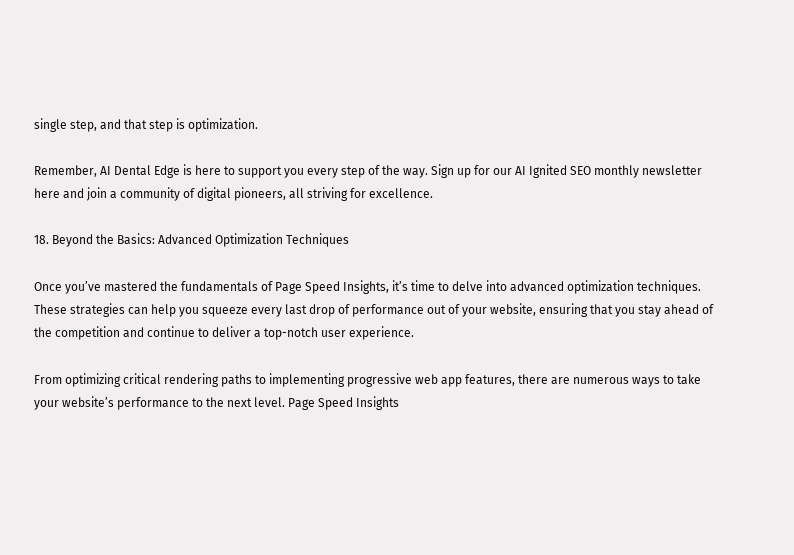single step, and that step is optimization.

Remember, AI Dental Edge is here to support you every step of the way. Sign up for our AI Ignited SEO monthly newsletter here and join a community of digital pioneers, all striving for excellence.

18. Beyond the Basics: Advanced Optimization Techniques

Once you’ve mastered the fundamentals of Page Speed Insights, it’s time to delve into advanced optimization techniques. These strategies can help you squeeze every last drop of performance out of your website, ensuring that you stay ahead of the competition and continue to deliver a top-notch user experience.

From optimizing critical rendering paths to implementing progressive web app features, there are numerous ways to take your website’s performance to the next level. Page Speed Insights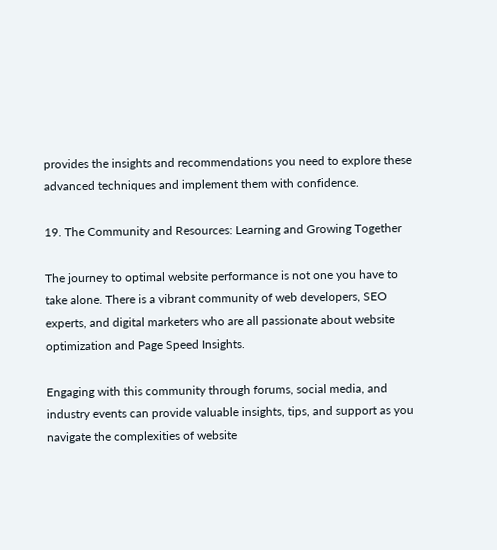provides the insights and recommendations you need to explore these advanced techniques and implement them with confidence.

19. The Community and Resources: Learning and Growing Together

The journey to optimal website performance is not one you have to take alone. There is a vibrant community of web developers, SEO experts, and digital marketers who are all passionate about website optimization and Page Speed Insights.

Engaging with this community through forums, social media, and industry events can provide valuable insights, tips, and support as you navigate the complexities of website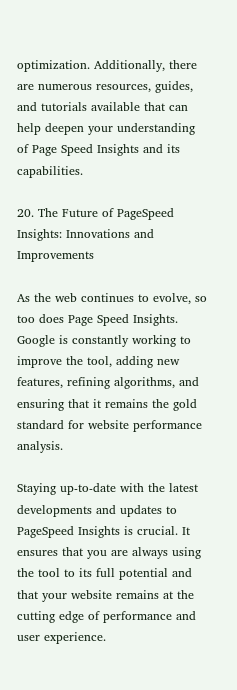optimization. Additionally, there are numerous resources, guides, and tutorials available that can help deepen your understanding of Page Speed Insights and its capabilities.

20. The Future of PageSpeed Insights: Innovations and Improvements

As the web continues to evolve, so too does Page Speed Insights. Google is constantly working to improve the tool, adding new features, refining algorithms, and ensuring that it remains the gold standard for website performance analysis.

Staying up-to-date with the latest developments and updates to PageSpeed Insights is crucial. It ensures that you are always using the tool to its full potential and that your website remains at the cutting edge of performance and user experience.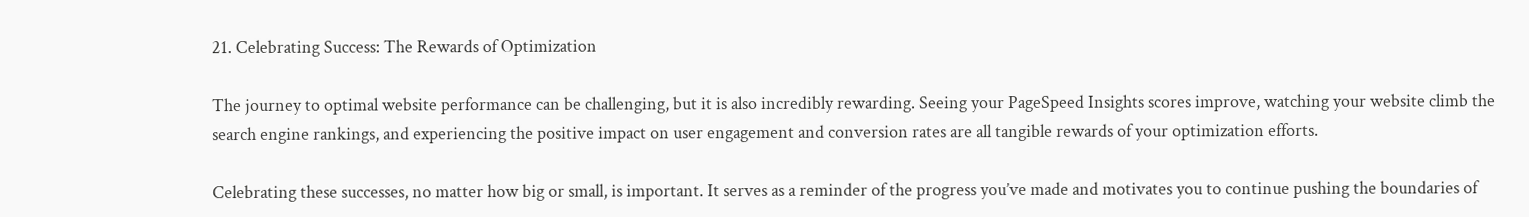21. Celebrating Success: The Rewards of Optimization

The journey to optimal website performance can be challenging, but it is also incredibly rewarding. Seeing your PageSpeed Insights scores improve, watching your website climb the search engine rankings, and experiencing the positive impact on user engagement and conversion rates are all tangible rewards of your optimization efforts.

Celebrating these successes, no matter how big or small, is important. It serves as a reminder of the progress you’ve made and motivates you to continue pushing the boundaries of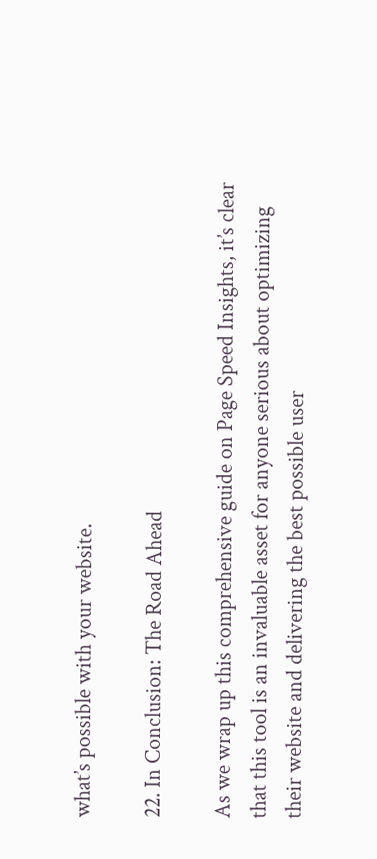what’s possible with your website.

22. In Conclusion: The Road Ahead

As we wrap up this comprehensive guide on Page Speed Insights, it’s clear that this tool is an invaluable asset for anyone serious about optimizing their website and delivering the best possible user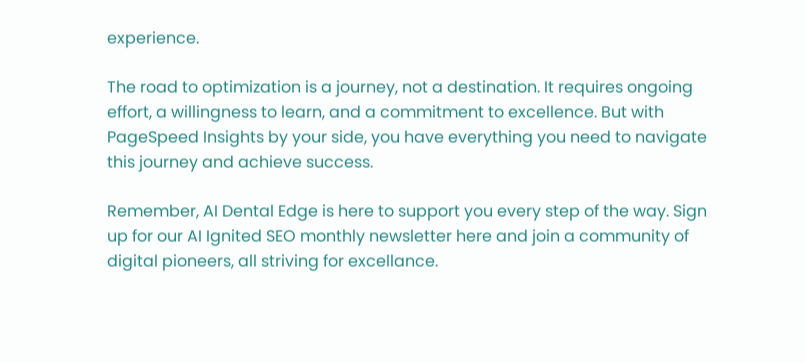experience.

The road to optimization is a journey, not a destination. It requires ongoing effort, a willingness to learn, and a commitment to excellence. But with PageSpeed Insights by your side, you have everything you need to navigate this journey and achieve success.

Remember, AI Dental Edge is here to support you every step of the way. Sign up for our AI Ignited SEO monthly newsletter here and join a community of digital pioneers, all striving for excellance.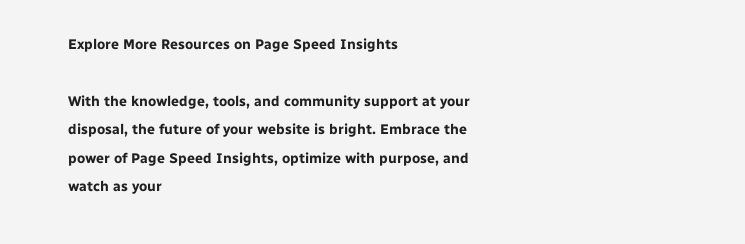Explore More Resources on Page Speed Insights

With the knowledge, tools, and community support at your disposal, the future of your website is bright. Embrace the power of Page Speed Insights, optimize with purpose, and watch as your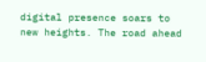digital presence soars to new heights. The road ahead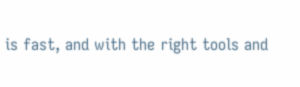is fast, and with the right tools and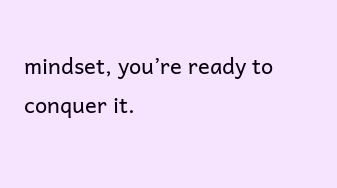mindset, you’re ready to conquer it.